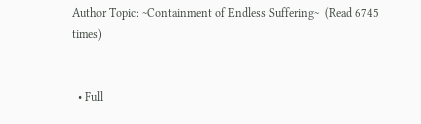Author Topic: ~Containment of Endless Suffering~  (Read 6745 times)


  • Full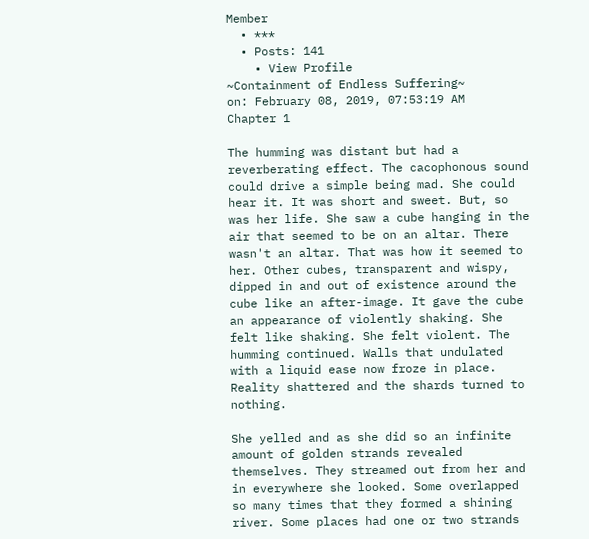Member
  • ***
  • Posts: 141
    • View Profile
~Containment of Endless Suffering~
on: February 08, 2019, 07:53:19 AM
Chapter 1

The humming was distant but had a reverberating effect. The cacophonous sound could drive a simple being mad. She could hear it. It was short and sweet. But, so was her life. She saw a cube hanging in the air that seemed to be on an altar. There wasn't an altar. That was how it seemed to her. Other cubes, transparent and wispy, dipped in and out of existence around the cube like an after-image. It gave the cube an appearance of violently shaking. She felt like shaking. She felt violent. The humming continued. Walls that undulated with a liquid ease now froze in place. Reality shattered and the shards turned to nothing.

She yelled and as she did so an infinite amount of golden strands revealed themselves. They streamed out from her and in everywhere she looked. Some overlapped so many times that they formed a shining river. Some places had one or two strands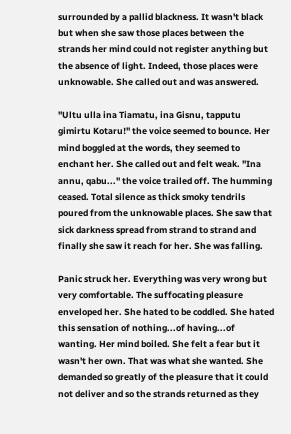surrounded by a pallid blackness. It wasn't black but when she saw those places between the strands her mind could not register anything but the absence of light. Indeed, those places were unknowable. She called out and was answered.

"Ultu ulla ina Tiamatu, ina Gisnu, tapputu gimirtu Kotaru!" the voice seemed to bounce. Her mind boggled at the words, they seemed to enchant her. She called out and felt weak. "Ina annu, qabu..." the voice trailed off. The humming ceased. Total silence as thick smoky tendrils poured from the unknowable places. She saw that sick darkness spread from strand to strand and finally she saw it reach for her. She was falling.

Panic struck her. Everything was very wrong but very comfortable. The suffocating pleasure enveloped her. She hated to be coddled. She hated this sensation of nothing...of having...of wanting. Her mind boiled. She felt a fear but it wasn't her own. That was what she wanted. She demanded so greatly of the pleasure that it could not deliver and so the strands returned as they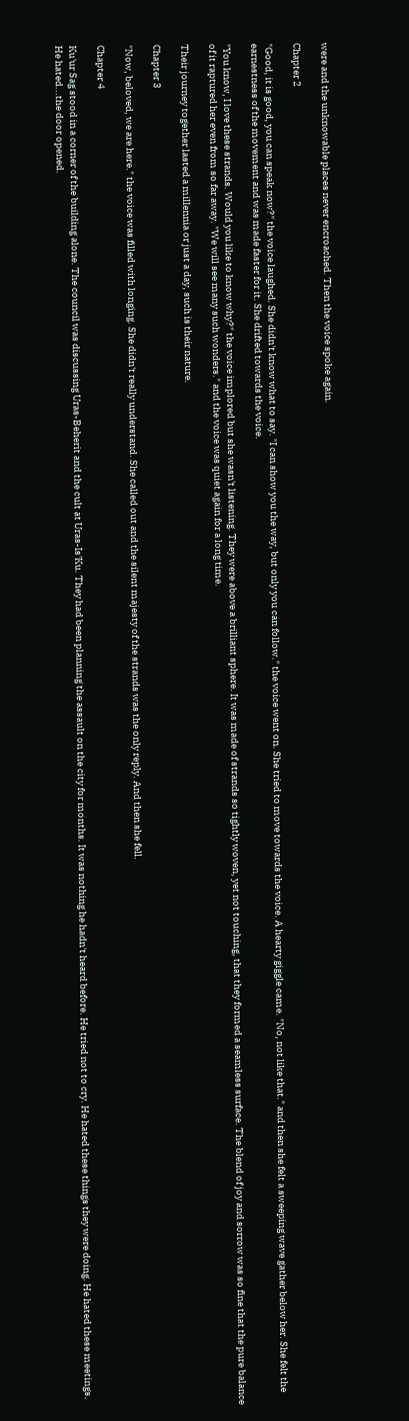were and the unknowable places never encroached. Then the voice spoke again.

Chapter 2

"Good, it is good, you can speak now?" the voice laughed. She didn't know what to say. "I can show you the way, but only you can follow." the voice went on. She tried to move towards the voice. A hearty giggle came. "No, not like that." and then she felt a sweeping wave gather below her. She felt the earnestness of the movement and was made faster for it. She drifted towards the voice.

"You know, I love these strands. Would you like to know why?" the voice implored but she wasn't listening. They were above a brilliant sphere. It was made of strands so tightly woven, yet not touching, that they formed a seamless surface. The blend of joy and sorrow was so fine that the pure balance of it raptured her even from so far away. "We will see many such wonders." and the voice was quiet again for a long time.

Their journey together lasted a millennia or just a day, such is their nature.

Chapter 3

"Now, beloved, we are here." the voice was filled with longing. She didn't really understand. She called out and the silent majesty of the strands was the only reply. And then she fell.

Chapter 4

Ku'ur Sag stood in a corner of the building alone. The council was discussing Uras-Beherit and the cult at Uras-Is'Ku. They had been planning the assault on the city for months. It was nothing he hadn't heard before. He tried not to cry. He hated these things they were doing. He hated these meetings. He hated...the door opened.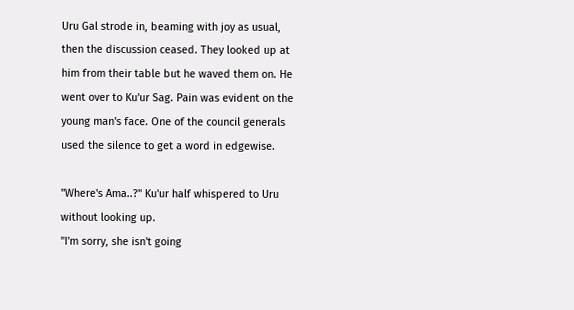Uru Gal strode in, beaming with joy as usual, then the discussion ceased. They looked up at him from their table but he waved them on. He went over to Ku'ur Sag. Pain was evident on the young man's face. One of the council generals used the silence to get a word in edgewise.

"Where's Ama..?" Ku'ur half whispered to Uru without looking up.
"I'm sorry, she isn't going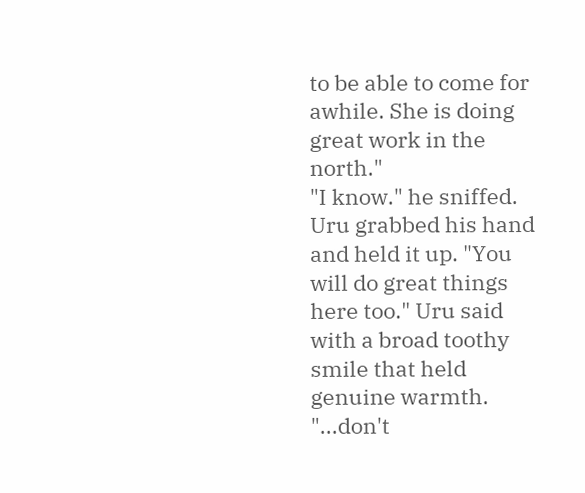to be able to come for awhile. She is doing great work in the north."
"I know." he sniffed. Uru grabbed his hand and held it up. "You will do great things here too." Uru said with a broad toothy smile that held genuine warmth.
"...don't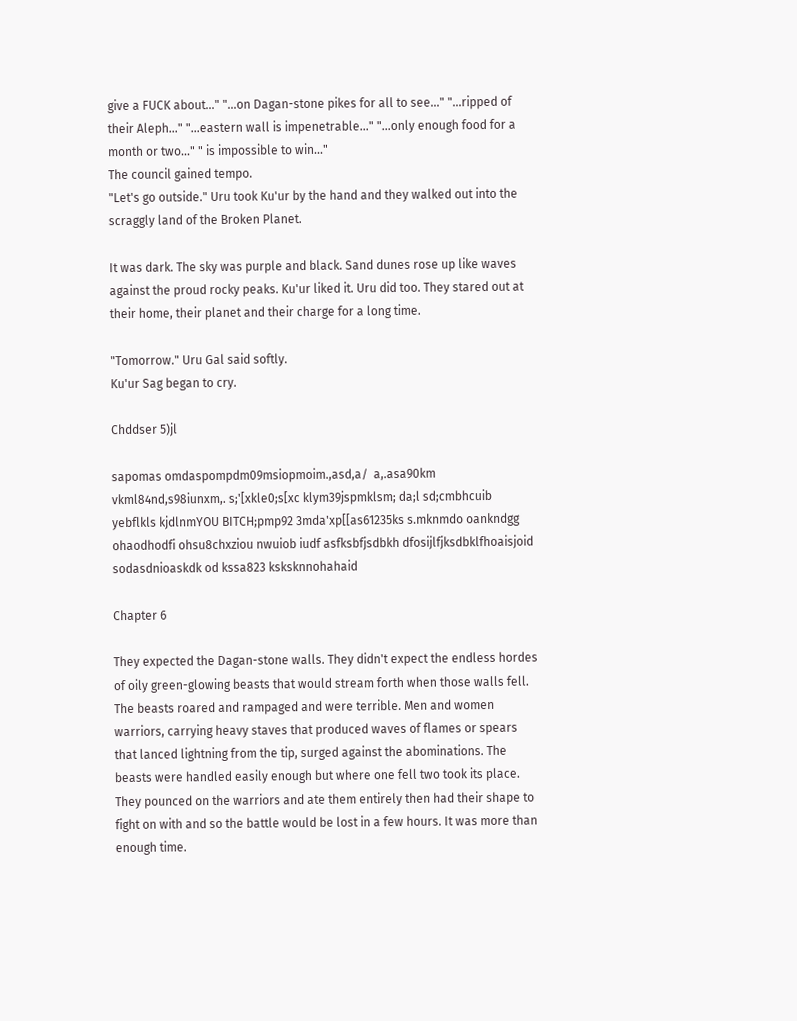give a FUCK about..." "...on Dagan-stone pikes for all to see..." "...ripped of their Aleph..." "...eastern wall is impenetrable..." "...only enough food for a month or two..." " is impossible to win..."
The council gained tempo.
"Let's go outside." Uru took Ku'ur by the hand and they walked out into the scraggly land of the Broken Planet.

It was dark. The sky was purple and black. Sand dunes rose up like waves against the proud rocky peaks. Ku'ur liked it. Uru did too. They stared out at their home, their planet and their charge for a long time.

"Tomorrow." Uru Gal said softly.
Ku'ur Sag began to cry.

Chddser 5)jl

sapomas omdaspompdm09msiopmoim.,asd,a/  a,.asa90km vkml84nd,s98iunxm,. s;'[xkle0;s[xc klym39jspmklsm; da;l sd;cmbhcuib yebflkls kjdlnmYOU BITCH;pmp92 3mda'xp[[as61235ks s.mknmdo oankndgg ohaodhodfi ohsu8chxziou nwuiob iudf asfksbfjsdbkh dfosijlfjksdbklfhoaisjoid sodasdnioaskdk od kssa823 ksksknnohahaid

Chapter 6

They expected the Dagan-stone walls. They didn't expect the endless hordes of oily green-glowing beasts that would stream forth when those walls fell. The beasts roared and rampaged and were terrible. Men and women warriors, carrying heavy staves that produced waves of flames or spears that lanced lightning from the tip, surged against the abominations. The beasts were handled easily enough but where one fell two took its place. They pounced on the warriors and ate them entirely then had their shape to fight on with and so the battle would be lost in a few hours. It was more than enough time.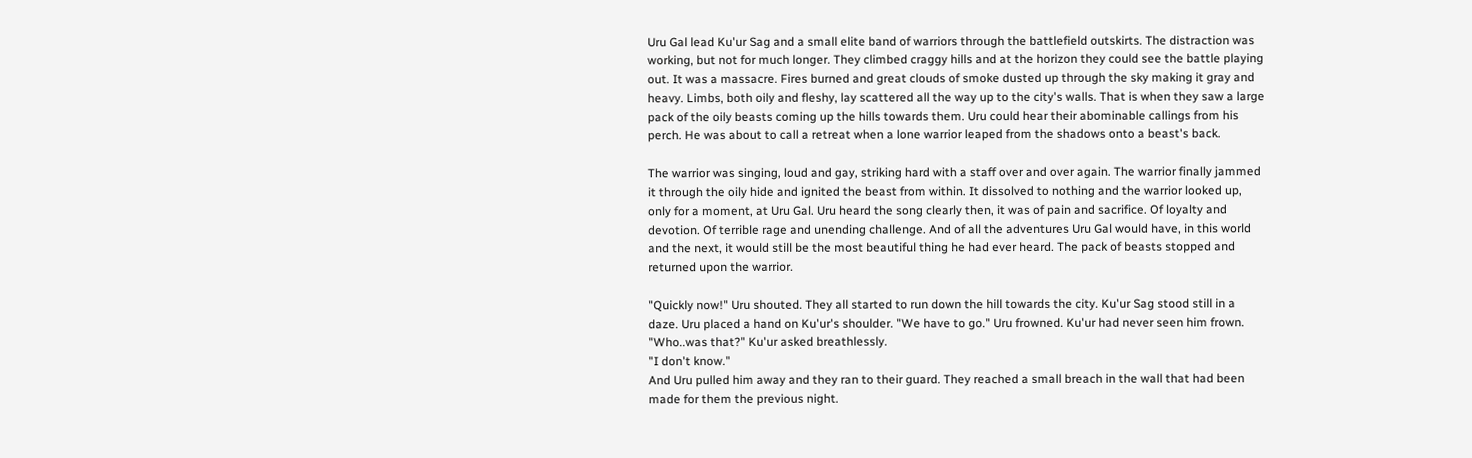Uru Gal lead Ku'ur Sag and a small elite band of warriors through the battlefield outskirts. The distraction was working, but not for much longer. They climbed craggy hills and at the horizon they could see the battle playing out. It was a massacre. Fires burned and great clouds of smoke dusted up through the sky making it gray and heavy. Limbs, both oily and fleshy, lay scattered all the way up to the city's walls. That is when they saw a large pack of the oily beasts coming up the hills towards them. Uru could hear their abominable callings from his perch. He was about to call a retreat when a lone warrior leaped from the shadows onto a beast's back.

The warrior was singing, loud and gay, striking hard with a staff over and over again. The warrior finally jammed it through the oily hide and ignited the beast from within. It dissolved to nothing and the warrior looked up, only for a moment, at Uru Gal. Uru heard the song clearly then, it was of pain and sacrifice. Of loyalty and devotion. Of terrible rage and unending challenge. And of all the adventures Uru Gal would have, in this world and the next, it would still be the most beautiful thing he had ever heard. The pack of beasts stopped and returned upon the warrior.

"Quickly now!" Uru shouted. They all started to run down the hill towards the city. Ku'ur Sag stood still in a daze. Uru placed a hand on Ku'ur's shoulder. "We have to go." Uru frowned. Ku'ur had never seen him frown.
"Who..was that?" Ku'ur asked breathlessly.
"I don't know."
And Uru pulled him away and they ran to their guard. They reached a small breach in the wall that had been made for them the previous night.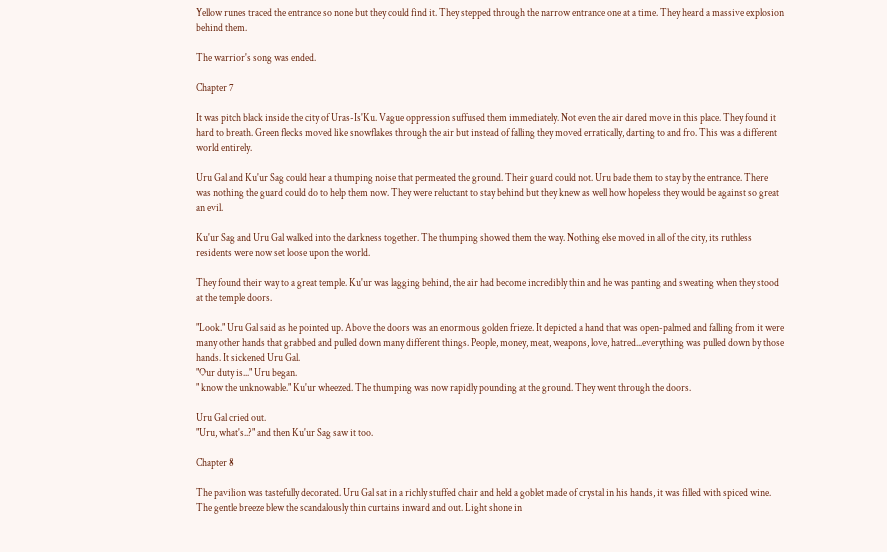Yellow runes traced the entrance so none but they could find it. They stepped through the narrow entrance one at a time. They heard a massive explosion behind them.

The warrior's song was ended.

Chapter 7

It was pitch black inside the city of Uras-Is'Ku. Vague oppression suffused them immediately. Not even the air dared move in this place. They found it hard to breath. Green flecks moved like snowflakes through the air but instead of falling they moved erratically, darting to and fro. This was a different world entirely.

Uru Gal and Ku'ur Sag could hear a thumping noise that permeated the ground. Their guard could not. Uru bade them to stay by the entrance. There was nothing the guard could do to help them now. They were reluctant to stay behind but they knew as well how hopeless they would be against so great an evil.

Ku'ur Sag and Uru Gal walked into the darkness together. The thumping showed them the way. Nothing else moved in all of the city, its ruthless residents were now set loose upon the world.

They found their way to a great temple. Ku'ur was lagging behind, the air had become incredibly thin and he was panting and sweating when they stood at the temple doors.

"Look." Uru Gal said as he pointed up. Above the doors was an enormous golden frieze. It depicted a hand that was open-palmed and falling from it were many other hands that grabbed and pulled down many different things. People, money, meat, weapons, love, hatred...everything was pulled down by those hands. It sickened Uru Gal.
"Our duty is..." Uru began.
" know the unknowable." Ku'ur wheezed. The thumping was now rapidly pounding at the ground. They went through the doors.

Uru Gal cried out.
"Uru, what's..?" and then Ku'ur Sag saw it too.

Chapter 8

The pavilion was tastefully decorated. Uru Gal sat in a richly stuffed chair and held a goblet made of crystal in his hands, it was filled with spiced wine. The gentle breeze blew the scandalously thin curtains inward and out. Light shone in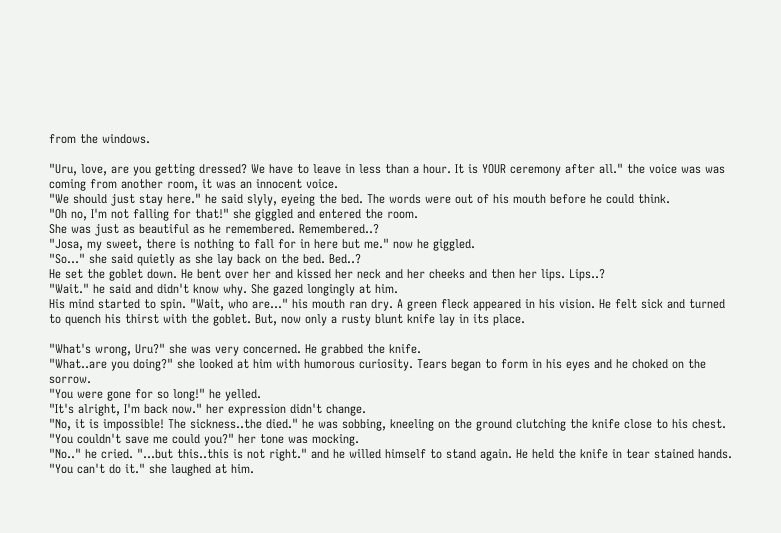from the windows.

"Uru, love, are you getting dressed? We have to leave in less than a hour. It is YOUR ceremony after all." the voice was was coming from another room, it was an innocent voice.
"We should just stay here." he said slyly, eyeing the bed. The words were out of his mouth before he could think.
"Oh no, I'm not falling for that!" she giggled and entered the room.
She was just as beautiful as he remembered. Remembered..?
"Josa, my sweet, there is nothing to fall for in here but me." now he giggled.
"So..." she said quietly as she lay back on the bed. Bed..?
He set the goblet down. He bent over her and kissed her neck and her cheeks and then her lips. Lips..?
"Wait." he said and didn't know why. She gazed longingly at him.
His mind started to spin. "Wait, who are..." his mouth ran dry. A green fleck appeared in his vision. He felt sick and turned to quench his thirst with the goblet. But, now only a rusty blunt knife lay in its place.

"What's wrong, Uru?" she was very concerned. He grabbed the knife.
"What..are you doing?" she looked at him with humorous curiosity. Tears began to form in his eyes and he choked on the sorrow.
"You were gone for so long!" he yelled.
"It's alright, I'm back now." her expression didn't change.
"No, it is impossible! The sickness..the died." he was sobbing, kneeling on the ground clutching the knife close to his chest.
"You couldn't save me could you?" her tone was mocking.
"No.." he cried. "...but this..this is not right." and he willed himself to stand again. He held the knife in tear stained hands.
"You can't do it." she laughed at him.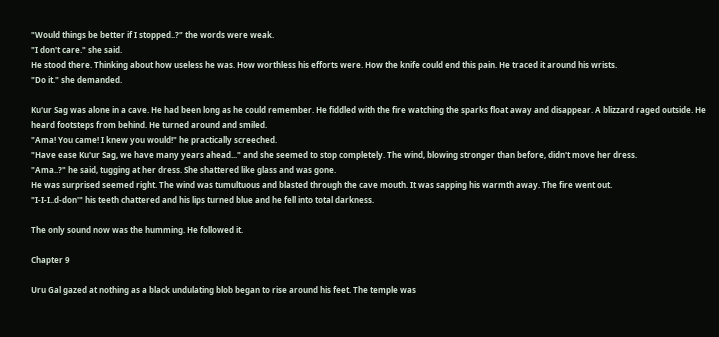"Would things be better if I stopped..?" the words were weak.
"I don't care." she said.
He stood there. Thinking about how useless he was. How worthless his efforts were. How the knife could end this pain. He traced it around his wrists.
"Do it." she demanded.

Ku'ur Sag was alone in a cave. He had been long as he could remember. He fiddled with the fire watching the sparks float away and disappear. A blizzard raged outside. He heard footsteps from behind. He turned around and smiled.
"Ama! You came! I knew you would!" he practically screeched.
"Have ease Ku'ur Sag, we have many years ahead..." and she seemed to stop completely. The wind, blowing stronger than before, didn't move her dress.
"Ama..?" he said, tugging at her dress. She shattered like glass and was gone.
He was surprised seemed right. The wind was tumultuous and blasted through the cave mouth. It was sapping his warmth away. The fire went out.
"I-I-I..d-don'" his teeth chattered and his lips turned blue and he fell into total darkness.

The only sound now was the humming. He followed it.

Chapter 9

Uru Gal gazed at nothing as a black undulating blob began to rise around his feet. The temple was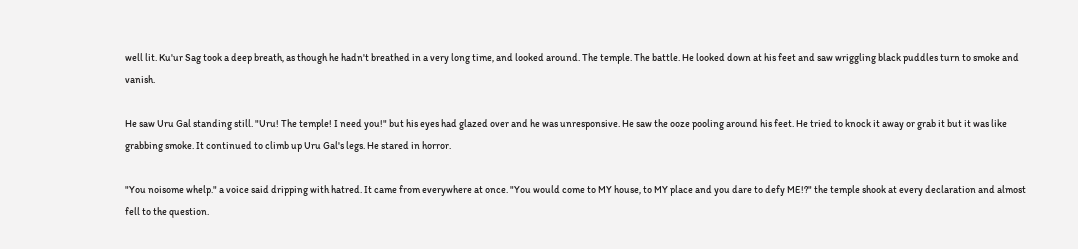well lit. Ku'ur Sag took a deep breath, as though he hadn't breathed in a very long time, and looked around. The temple. The battle. He looked down at his feet and saw wriggling black puddles turn to smoke and vanish.

He saw Uru Gal standing still. "Uru! The temple! I need you!" but his eyes had glazed over and he was unresponsive. He saw the ooze pooling around his feet. He tried to knock it away or grab it but it was like grabbing smoke. It continued to climb up Uru Gal's legs. He stared in horror.

"You noisome whelp." a voice said dripping with hatred. It came from everywhere at once. "You would come to MY house, to MY place and you dare to defy ME!?" the temple shook at every declaration and almost fell to the question.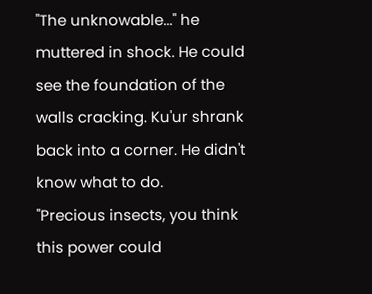"The unknowable..." he muttered in shock. He could see the foundation of the walls cracking. Ku'ur shrank back into a corner. He didn't know what to do.
"Precious insects, you think this power could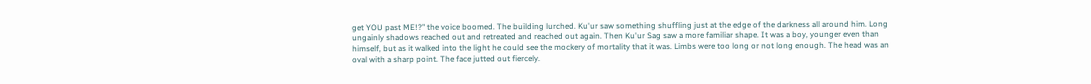get YOU past ME!?" the voice boomed. The building lurched. Ku'ur saw something shuffling just at the edge of the darkness all around him. Long ungainly shadows reached out and retreated and reached out again. Then Ku'ur Sag saw a more familiar shape. It was a boy, younger even than himself, but as it walked into the light he could see the mockery of mortality that it was. Limbs were too long or not long enough. The head was an oval with a sharp point. The face jutted out fiercely.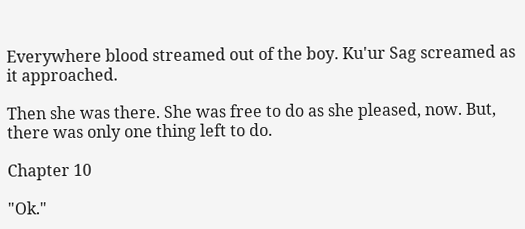Everywhere blood streamed out of the boy. Ku'ur Sag screamed as it approached.

Then she was there. She was free to do as she pleased, now. But, there was only one thing left to do.

Chapter 10

"Ok."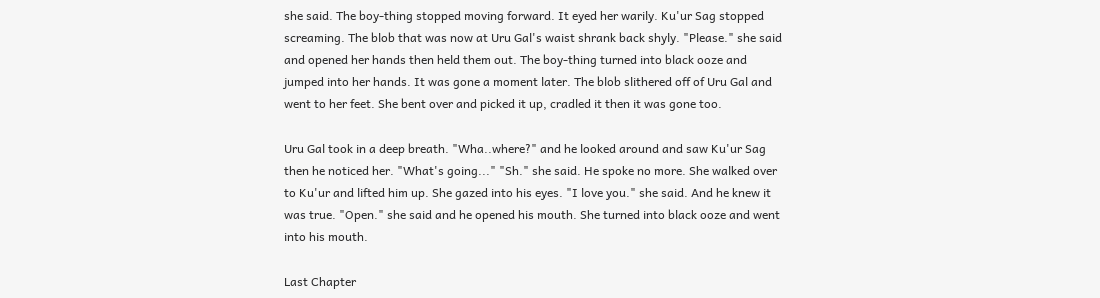she said. The boy-thing stopped moving forward. It eyed her warily. Ku'ur Sag stopped screaming. The blob that was now at Uru Gal's waist shrank back shyly. "Please." she said and opened her hands then held them out. The boy-thing turned into black ooze and jumped into her hands. It was gone a moment later. The blob slithered off of Uru Gal and went to her feet. She bent over and picked it up, cradled it then it was gone too.

Uru Gal took in a deep breath. "Wha..where?" and he looked around and saw Ku'ur Sag then he noticed her. "What's going..." "Sh." she said. He spoke no more. She walked over to Ku'ur and lifted him up. She gazed into his eyes. "I love you." she said. And he knew it was true. "Open." she said and he opened his mouth. She turned into black ooze and went into his mouth.

Last Chapter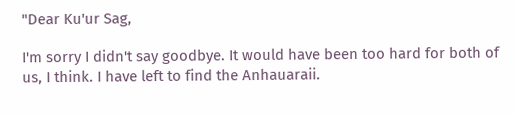"Dear Ku'ur Sag,

I'm sorry I didn't say goodbye. It would have been too hard for both of us, I think. I have left to find the Anhauaraii.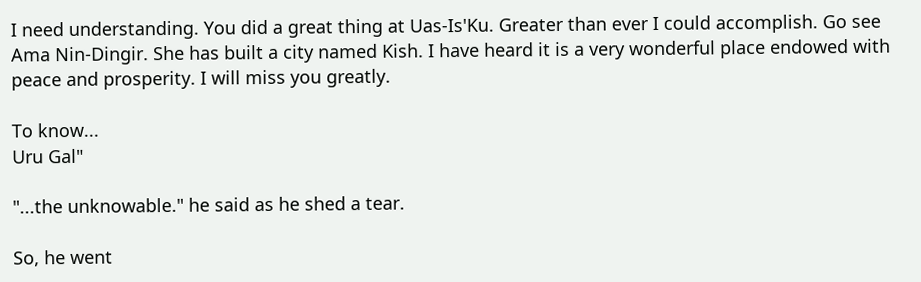I need understanding. You did a great thing at Uas-Is'Ku. Greater than ever I could accomplish. Go see Ama Nin-Dingir. She has built a city named Kish. I have heard it is a very wonderful place endowed with peace and prosperity. I will miss you greatly.

To know...
Uru Gal"

"...the unknowable." he said as he shed a tear.

So, he went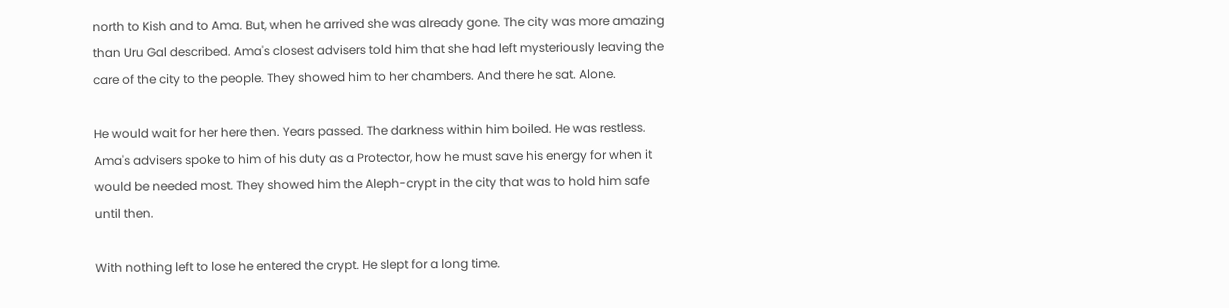north to Kish and to Ama. But, when he arrived she was already gone. The city was more amazing than Uru Gal described. Ama's closest advisers told him that she had left mysteriously leaving the care of the city to the people. They showed him to her chambers. And there he sat. Alone.

He would wait for her here then. Years passed. The darkness within him boiled. He was restless. Ama's advisers spoke to him of his duty as a Protector, how he must save his energy for when it would be needed most. They showed him the Aleph-crypt in the city that was to hold him safe until then.

With nothing left to lose he entered the crypt. He slept for a long time.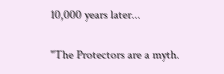10,000 years later...

"The Protectors are a myth.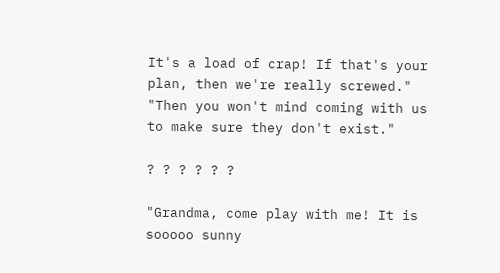It's a load of crap! If that's your plan, then we're really screwed."
"Then you won't mind coming with us to make sure they don't exist."

? ? ? ? ? ?

"Grandma, come play with me! It is sooooo sunny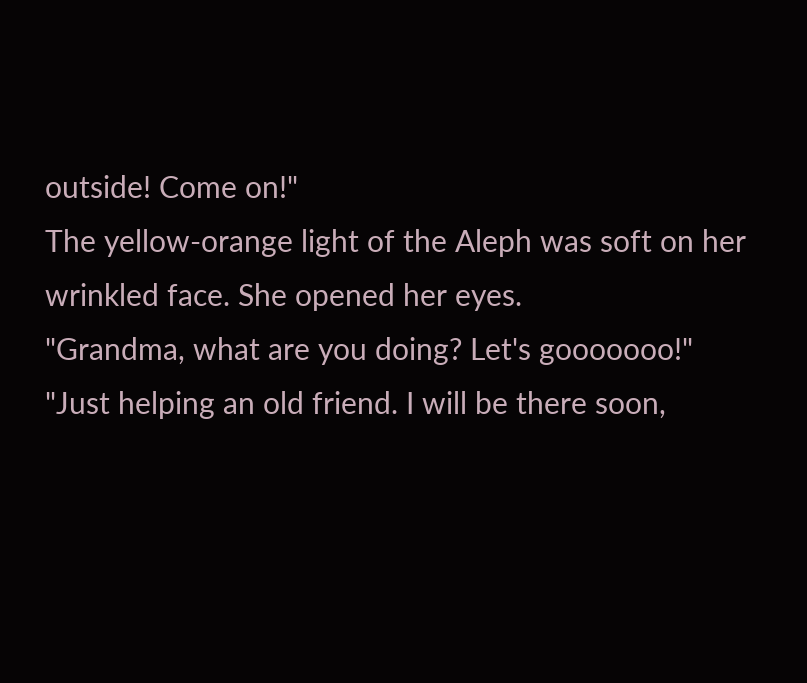outside! Come on!"
The yellow-orange light of the Aleph was soft on her wrinkled face. She opened her eyes.
"Grandma, what are you doing? Let's gooooooo!"
"Just helping an old friend. I will be there soon,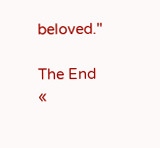beloved."

The End
«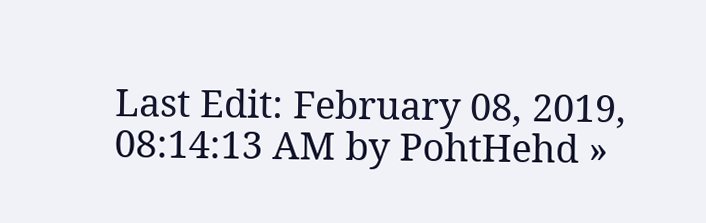Last Edit: February 08, 2019, 08:14:13 AM by PohtHehd »